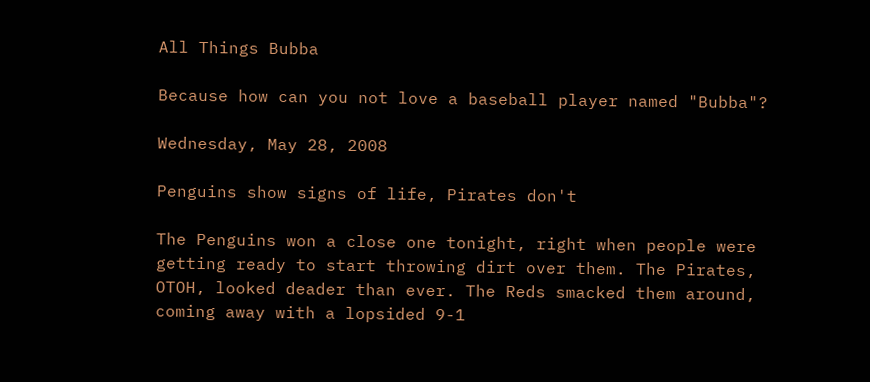All Things Bubba

Because how can you not love a baseball player named "Bubba"?

Wednesday, May 28, 2008

Penguins show signs of life, Pirates don't

The Penguins won a close one tonight, right when people were getting ready to start throwing dirt over them. The Pirates, OTOH, looked deader than ever. The Reds smacked them around, coming away with a lopsided 9-1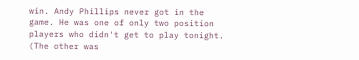win. Andy Phillips never got in the game. He was one of only two position players who didn't get to play tonight. (The other was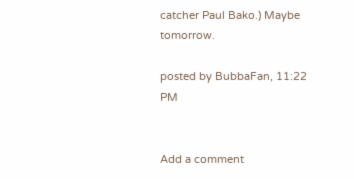catcher Paul Bako.) Maybe tomorrow.

posted by BubbaFan, 11:22 PM


Add a comment